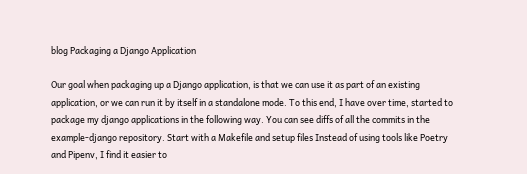blog Packaging a Django Application

Our goal when packaging up a Django application, is that we can use it as part of an existing application, or we can run it by itself in a standalone mode. To this end, I have over time, started to package my django applications in the following way. You can see diffs of all the commits in the example-django repository. Start with a Makefile and setup files Instead of using tools like Poetry and Pipenv, I find it easier to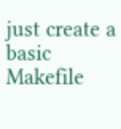just create a basic Makefile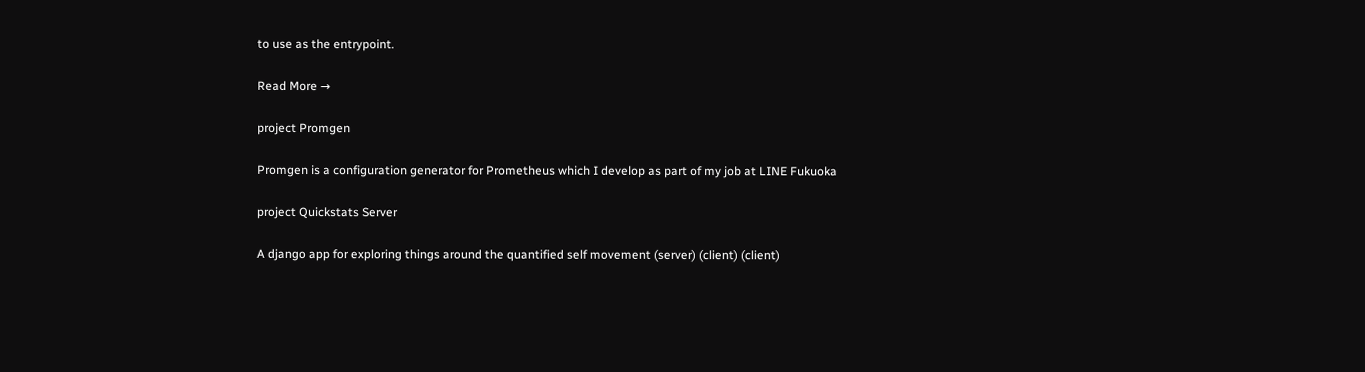to use as the entrypoint.

Read More →

project Promgen

Promgen is a configuration generator for Prometheus which I develop as part of my job at LINE Fukuoka

project Quickstats Server

A django app for exploring things around the quantified self movement (server) (client) (client)